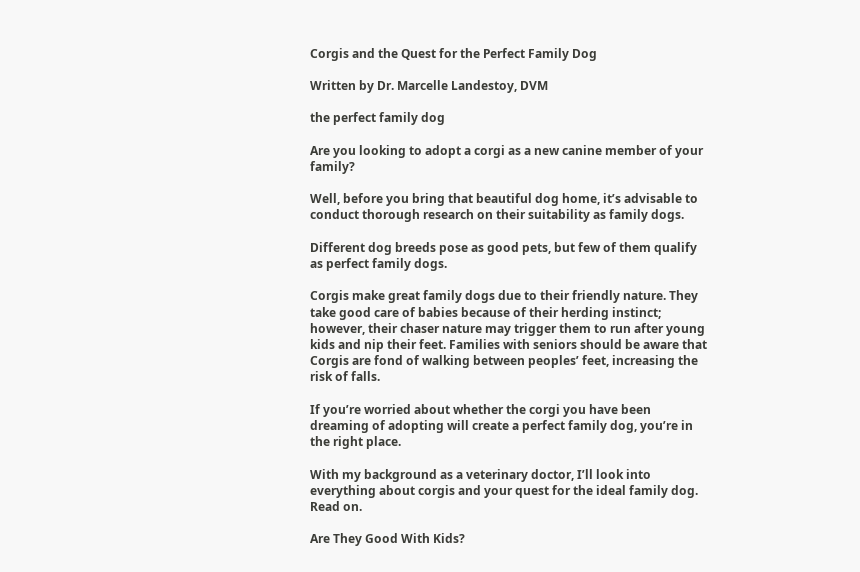Corgis and the Quest for the Perfect Family Dog

Written by Dr. Marcelle Landestoy, DVM

the perfect family dog

Are you looking to adopt a corgi as a new canine member of your family?

Well, before you bring that beautiful dog home, it’s advisable to conduct thorough research on their suitability as family dogs.

Different dog breeds pose as good pets, but few of them qualify as perfect family dogs.

Corgis make great family dogs due to their friendly nature. They take good care of babies because of their herding instinct; however, their chaser nature may trigger them to run after young kids and nip their feet. Families with seniors should be aware that Corgis are fond of walking between peoples’ feet, increasing the risk of falls.

If you’re worried about whether the corgi you have been dreaming of adopting will create a perfect family dog, you’re in the right place.

With my background as a veterinary doctor, I’ll look into everything about corgis and your quest for the ideal family dog. Read on.

Are They Good With Kids?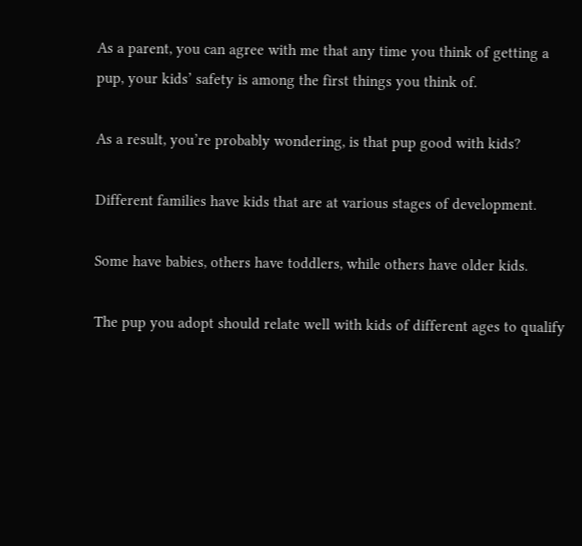As a parent, you can agree with me that any time you think of getting a pup, your kids’ safety is among the first things you think of.

As a result, you’re probably wondering, is that pup good with kids?

Different families have kids that are at various stages of development.

Some have babies, others have toddlers, while others have older kids.

The pup you adopt should relate well with kids of different ages to qualify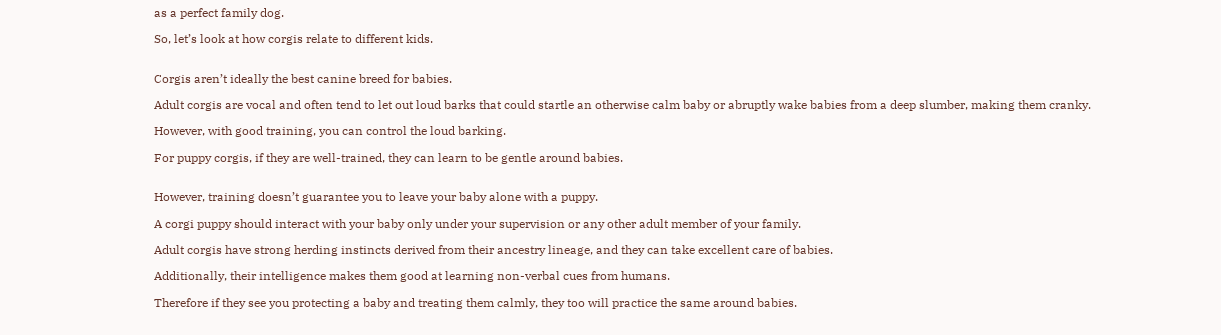as a perfect family dog.

So, let’s look at how corgis relate to different kids.


Corgis aren’t ideally the best canine breed for babies.

Adult corgis are vocal and often tend to let out loud barks that could startle an otherwise calm baby or abruptly wake babies from a deep slumber, making them cranky.

However, with good training, you can control the loud barking.

For puppy corgis, if they are well-trained, they can learn to be gentle around babies.


However, training doesn’t guarantee you to leave your baby alone with a puppy.

A corgi puppy should interact with your baby only under your supervision or any other adult member of your family.

Adult corgis have strong herding instincts derived from their ancestry lineage, and they can take excellent care of babies.

Additionally, their intelligence makes them good at learning non-verbal cues from humans.

Therefore if they see you protecting a baby and treating them calmly, they too will practice the same around babies.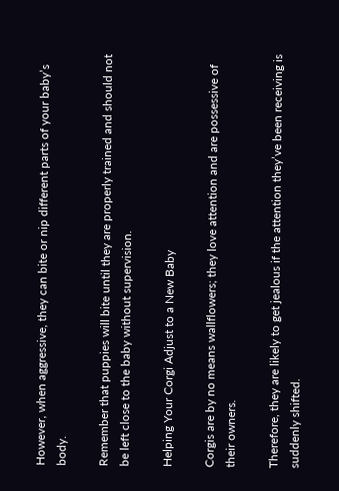However, when aggressive, they can bite or nip different parts of your baby’s body.

Remember that puppies will bite until they are properly trained and should not be left close to the baby without supervision.

Helping Your Corgi Adjust to a New Baby

Corgis are by no means wallflowers; they love attention and are possessive of their owners.

Therefore, they are likely to get jealous if the attention they’ve been receiving is suddenly shifted.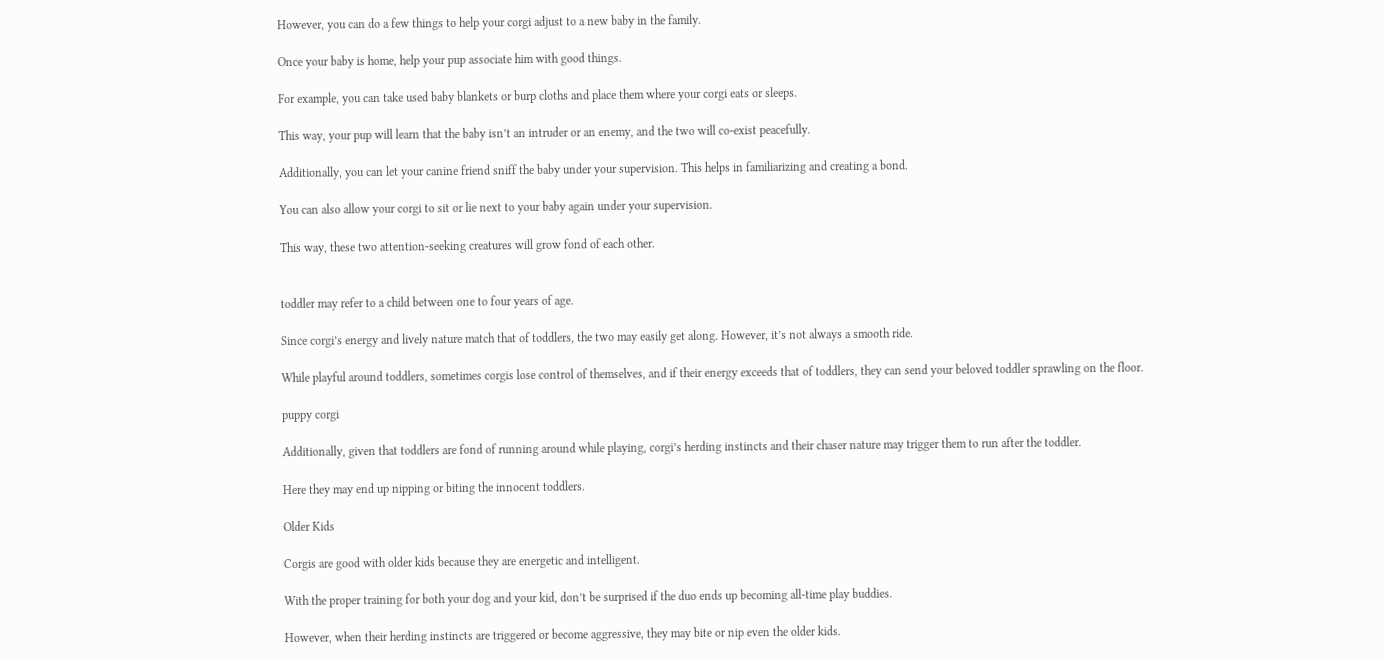However, you can do a few things to help your corgi adjust to a new baby in the family.

Once your baby is home, help your pup associate him with good things.

For example, you can take used baby blankets or burp cloths and place them where your corgi eats or sleeps.

This way, your pup will learn that the baby isn’t an intruder or an enemy, and the two will co-exist peacefully.

Additionally, you can let your canine friend sniff the baby under your supervision. This helps in familiarizing and creating a bond.

You can also allow your corgi to sit or lie next to your baby again under your supervision.

This way, these two attention-seeking creatures will grow fond of each other.


toddler may refer to a child between one to four years of age.

Since corgi’s energy and lively nature match that of toddlers, the two may easily get along. However, it’s not always a smooth ride.

While playful around toddlers, sometimes corgis lose control of themselves, and if their energy exceeds that of toddlers, they can send your beloved toddler sprawling on the floor.

puppy corgi

Additionally, given that toddlers are fond of running around while playing, corgi’s herding instincts and their chaser nature may trigger them to run after the toddler.

Here they may end up nipping or biting the innocent toddlers.

Older Kids

Corgis are good with older kids because they are energetic and intelligent.

With the proper training for both your dog and your kid, don’t be surprised if the duo ends up becoming all-time play buddies.

However, when their herding instincts are triggered or become aggressive, they may bite or nip even the older kids.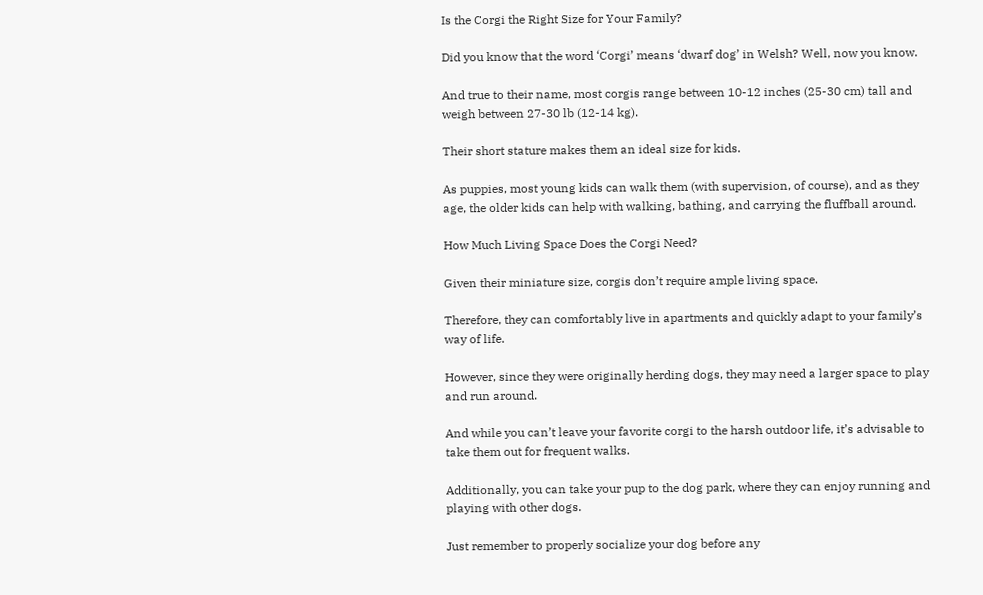Is the Corgi the Right Size for Your Family?

Did you know that the word ‘Corgi’ means ‘dwarf dog’ in Welsh? Well, now you know.

And true to their name, most corgis range between 10-12 inches (25-30 cm) tall and weigh between 27-30 lb (12-14 kg).

Their short stature makes them an ideal size for kids.

As puppies, most young kids can walk them (with supervision, of course), and as they age, the older kids can help with walking, bathing, and carrying the fluffball around.

How Much Living Space Does the Corgi Need?

Given their miniature size, corgis don’t require ample living space.

Therefore, they can comfortably live in apartments and quickly adapt to your family’s way of life.

However, since they were originally herding dogs, they may need a larger space to play and run around.

And while you can’t leave your favorite corgi to the harsh outdoor life, it’s advisable to take them out for frequent walks.

Additionally, you can take your pup to the dog park, where they can enjoy running and playing with other dogs.

Just remember to properly socialize your dog before any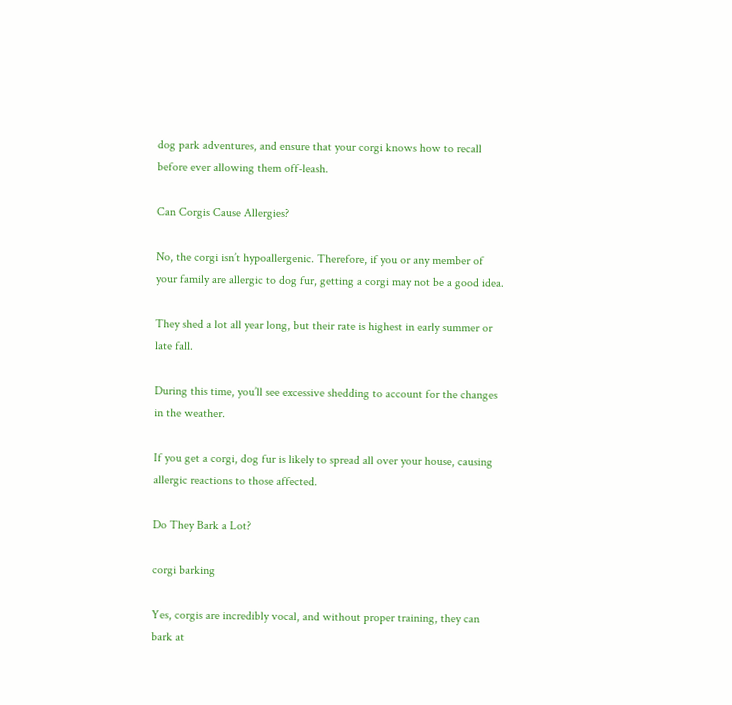dog park adventures, and ensure that your corgi knows how to recall before ever allowing them off-leash.

Can Corgis Cause Allergies?

No, the corgi isn’t hypoallergenic. Therefore, if you or any member of your family are allergic to dog fur, getting a corgi may not be a good idea.

They shed a lot all year long, but their rate is highest in early summer or late fall.

During this time, you’ll see excessive shedding to account for the changes in the weather.

If you get a corgi, dog fur is likely to spread all over your house, causing allergic reactions to those affected.

Do They Bark a Lot?

corgi barking

Yes, corgis are incredibly vocal, and without proper training, they can bark at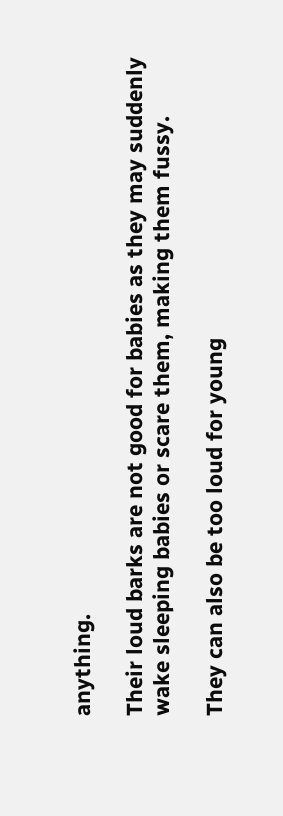anything.

Their loud barks are not good for babies as they may suddenly wake sleeping babies or scare them, making them fussy.

They can also be too loud for young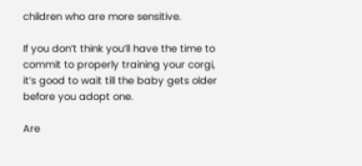children who are more sensitive.

If you don’t think you’ll have the time to commit to properly training your corgi, it’s good to wait till the baby gets older before you adopt one.

Are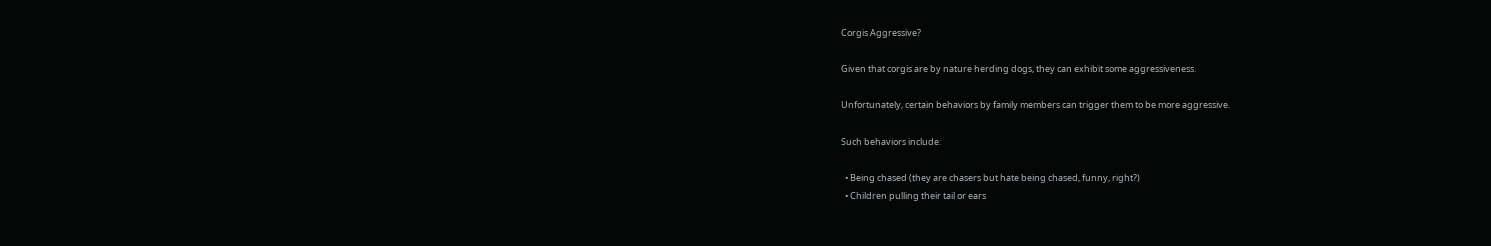Corgis Aggressive?

Given that corgis are by nature herding dogs, they can exhibit some aggressiveness.

Unfortunately, certain behaviors by family members can trigger them to be more aggressive.

Such behaviors include:

  • Being chased (they are chasers but hate being chased, funny, right?)
  • Children pulling their tail or ears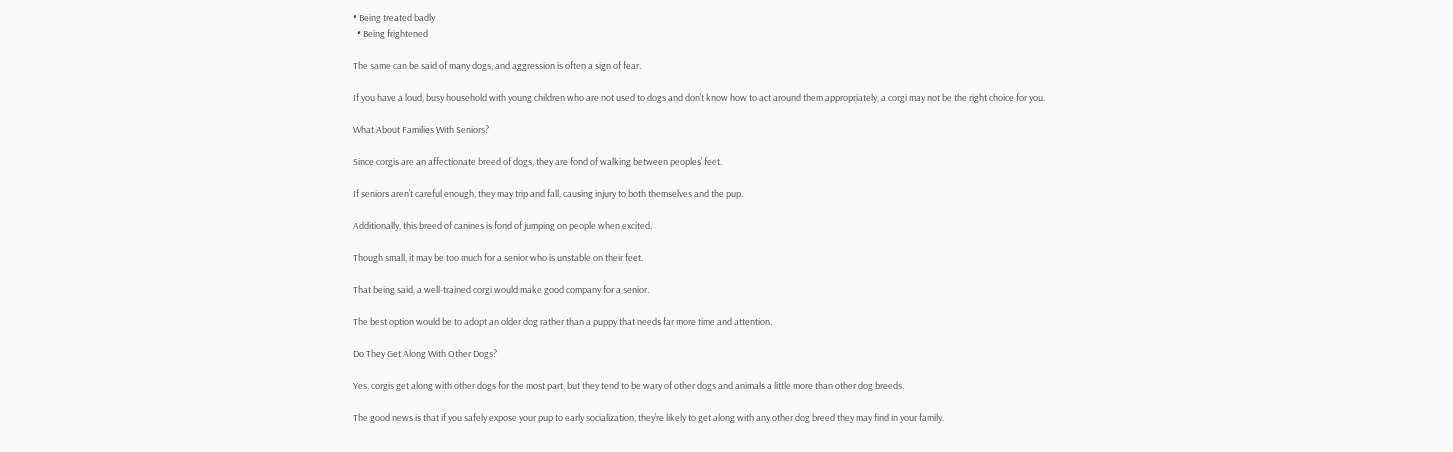• Being treated badly
  • Being frightened

The same can be said of many dogs, and aggression is often a sign of fear.

If you have a loud, busy household with young children who are not used to dogs and don’t know how to act around them appropriately, a corgi may not be the right choice for you.

What About Families With Seniors?

Since corgis are an affectionate breed of dogs, they are fond of walking between peoples’ feet.

If seniors aren’t careful enough, they may trip and fall, causing injury to both themselves and the pup.

Additionally, this breed of canines is fond of jumping on people when excited.

Though small, it may be too much for a senior who is unstable on their feet.

That being said, a well-trained corgi would make good company for a senior.

The best option would be to adopt an older dog rather than a puppy that needs far more time and attention.

Do They Get Along With Other Dogs?

Yes, corgis get along with other dogs for the most part, but they tend to be wary of other dogs and animals a little more than other dog breeds.

The good news is that if you safely expose your pup to early socialization, they’re likely to get along with any other dog breed they may find in your family.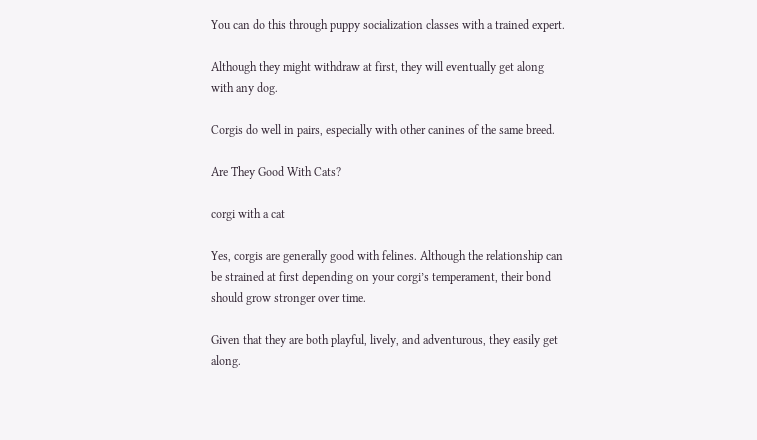You can do this through puppy socialization classes with a trained expert.

Although they might withdraw at first, they will eventually get along with any dog.

Corgis do well in pairs, especially with other canines of the same breed.

Are They Good With Cats?

corgi with a cat

Yes, corgis are generally good with felines. Although the relationship can be strained at first depending on your corgi’s temperament, their bond should grow stronger over time.

Given that they are both playful, lively, and adventurous, they easily get along.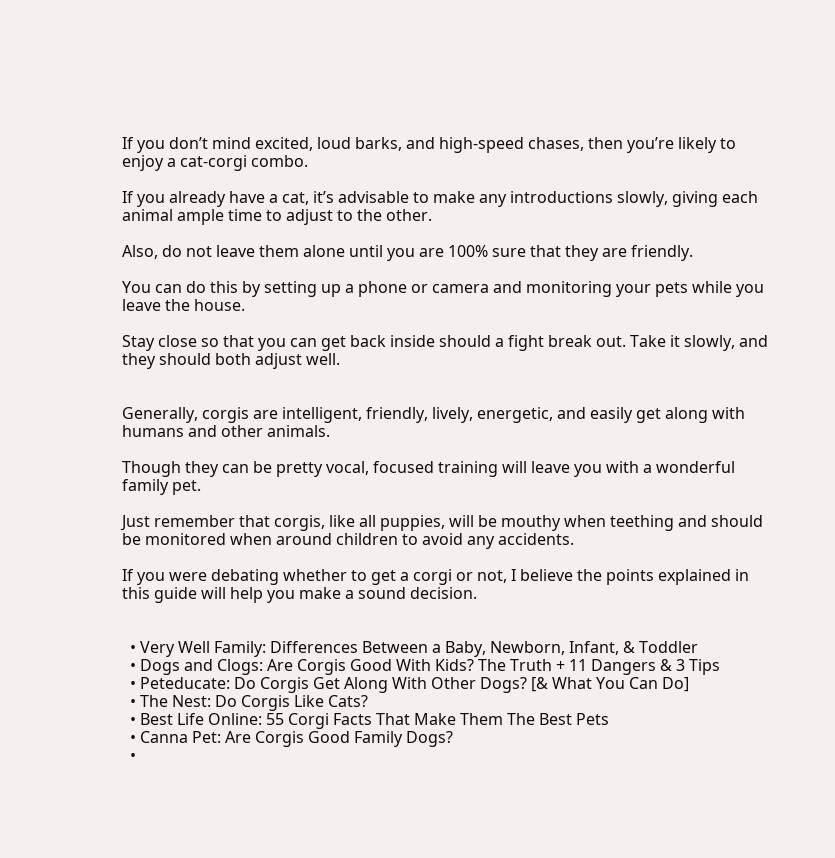If you don’t mind excited, loud barks, and high-speed chases, then you’re likely to enjoy a cat-corgi combo.

If you already have a cat, it’s advisable to make any introductions slowly, giving each animal ample time to adjust to the other.

Also, do not leave them alone until you are 100% sure that they are friendly.

You can do this by setting up a phone or camera and monitoring your pets while you leave the house.

Stay close so that you can get back inside should a fight break out. Take it slowly, and they should both adjust well.


Generally, corgis are intelligent, friendly, lively, energetic, and easily get along with humans and other animals.

Though they can be pretty vocal, focused training will leave you with a wonderful family pet.

Just remember that corgis, like all puppies, will be mouthy when teething and should be monitored when around children to avoid any accidents.

If you were debating whether to get a corgi or not, I believe the points explained in this guide will help you make a sound decision.


  • Very Well Family: Differences Between a Baby, Newborn, Infant, & Toddler
  • Dogs and Clogs: Are Corgis Good With Kids? The Truth + 11 Dangers & 3 Tips
  • Peteducate: Do Corgis Get Along With Other Dogs? [& What You Can Do]
  • The Nest: Do Corgis Like Cats?
  • Best Life Online: 55 Corgi Facts That Make Them The Best Pets
  • Canna Pet: Are Corgis Good Family Dogs?
  •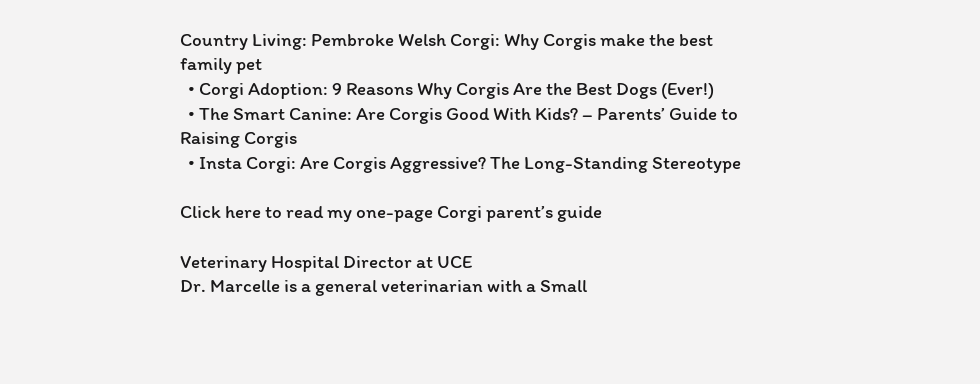Country Living: Pembroke Welsh Corgi: Why Corgis make the best family pet
  • Corgi Adoption: 9 Reasons Why Corgis Are the Best Dogs (Ever!)
  • The Smart Canine: Are Corgis Good With Kids? – Parents’ Guide to Raising Corgis
  • Insta Corgi: Are Corgis Aggressive? The Long-Standing Stereotype

Click here to read my one-page Corgi parent’s guide

Veterinary Hospital Director at UCE
Dr. Marcelle is a general veterinarian with a Small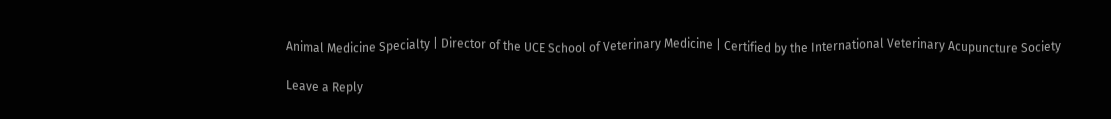Animal Medicine Specialty | Director of the UCE School of Veterinary Medicine | Certified by the International Veterinary Acupuncture Society

Leave a Reply